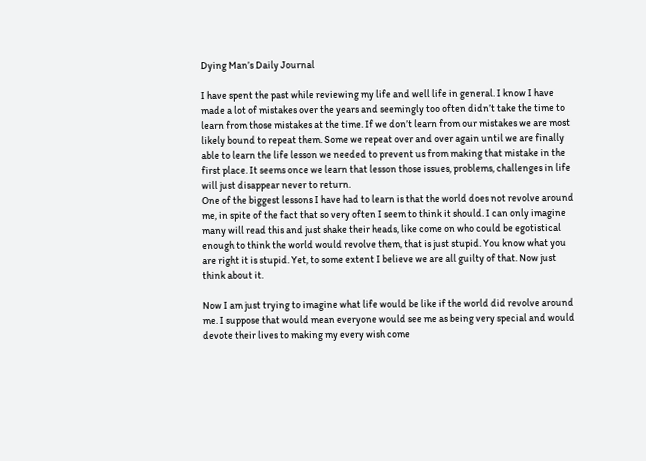Dying Man’s Daily Journal

I have spent the past while reviewing my life and well life in general. I know I have made a lot of mistakes over the years and seemingly too often didn’t take the time to learn from those mistakes at the time. If we don’t learn from our mistakes we are most likely bound to repeat them. Some we repeat over and over again until we are finally able to learn the life lesson we needed to prevent us from making that mistake in the first place. It seems once we learn that lesson those issues, problems, challenges in life will just disappear never to return.
One of the biggest lessons I have had to learn is that the world does not revolve around me, in spite of the fact that so very often I seem to think it should. I can only imagine many will read this and just shake their heads, like come on who could be egotistical enough to think the world would revolve them, that is just stupid. You know what you are right it is stupid. Yet, to some extent I believe we are all guilty of that. Now just think about it.

Now I am just trying to imagine what life would be like if the world did revolve around me. I suppose that would mean everyone would see me as being very special and would devote their lives to making my every wish come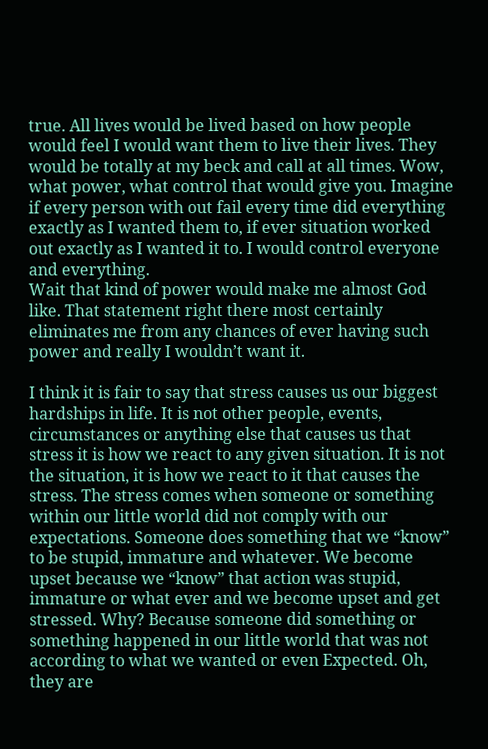true. All lives would be lived based on how people would feel I would want them to live their lives. They would be totally at my beck and call at all times. Wow, what power, what control that would give you. Imagine if every person with out fail every time did everything exactly as I wanted them to, if ever situation worked out exactly as I wanted it to. I would control everyone and everything.
Wait that kind of power would make me almost God like. That statement right there most certainly eliminates me from any chances of ever having such power and really I wouldn’t want it.

I think it is fair to say that stress causes us our biggest hardships in life. It is not other people, events, circumstances or anything else that causes us that stress it is how we react to any given situation. It is not the situation, it is how we react to it that causes the stress. The stress comes when someone or something within our little world did not comply with our expectations. Someone does something that we “know” to be stupid, immature and whatever. We become upset because we “know” that action was stupid, immature or what ever and we become upset and get stressed. Why? Because someone did something or something happened in our little world that was not according to what we wanted or even Expected. Oh, they are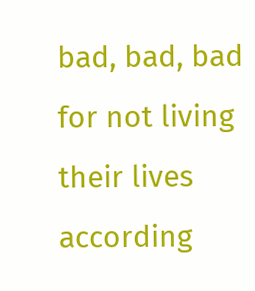bad, bad, bad for not living their lives according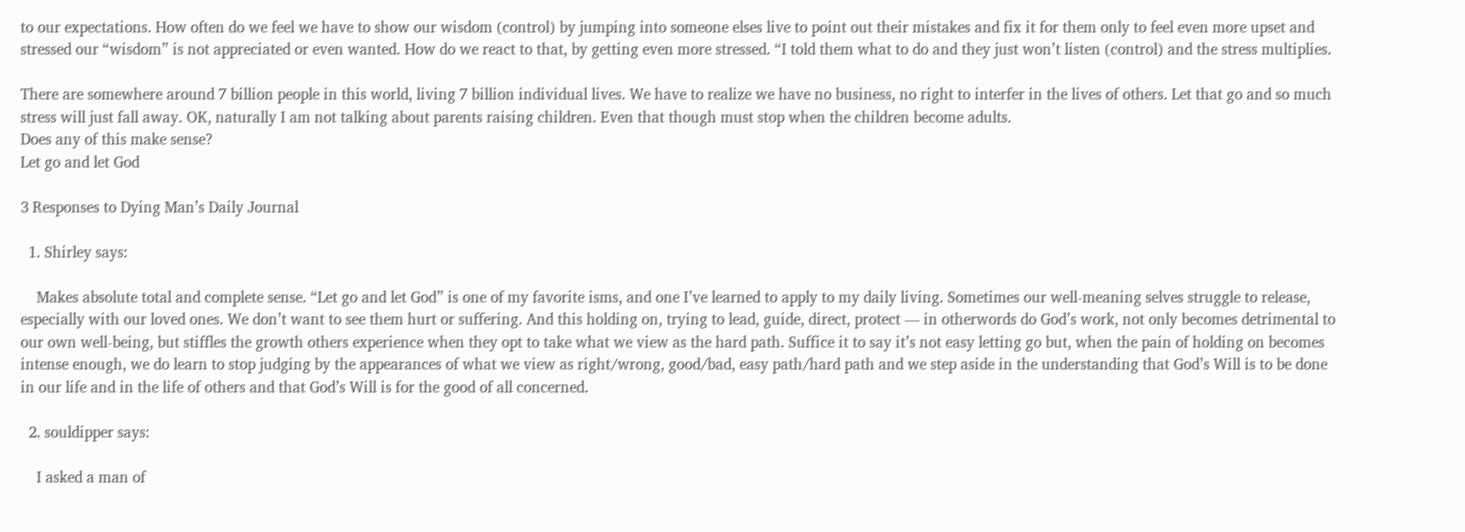to our expectations. How often do we feel we have to show our wisdom (control) by jumping into someone elses live to point out their mistakes and fix it for them only to feel even more upset and stressed our “wisdom” is not appreciated or even wanted. How do we react to that, by getting even more stressed. “I told them what to do and they just won’t listen (control) and the stress multiplies.

There are somewhere around 7 billion people in this world, living 7 billion individual lives. We have to realize we have no business, no right to interfer in the lives of others. Let that go and so much stress will just fall away. OK, naturally I am not talking about parents raising children. Even that though must stop when the children become adults.
Does any of this make sense?
Let go and let God

3 Responses to Dying Man’s Daily Journal

  1. Shirley says:

    Makes absolute total and complete sense. “Let go and let God” is one of my favorite isms, and one I’ve learned to apply to my daily living. Sometimes our well-meaning selves struggle to release, especially with our loved ones. We don’t want to see them hurt or suffering. And this holding on, trying to lead, guide, direct, protect — in otherwords do God’s work, not only becomes detrimental to our own well-being, but stiffles the growth others experience when they opt to take what we view as the hard path. Suffice it to say it’s not easy letting go but, when the pain of holding on becomes intense enough, we do learn to stop judging by the appearances of what we view as right/wrong, good/bad, easy path/hard path and we step aside in the understanding that God’s Will is to be done in our life and in the life of others and that God’s Will is for the good of all concerned.

  2. souldipper says:

    I asked a man of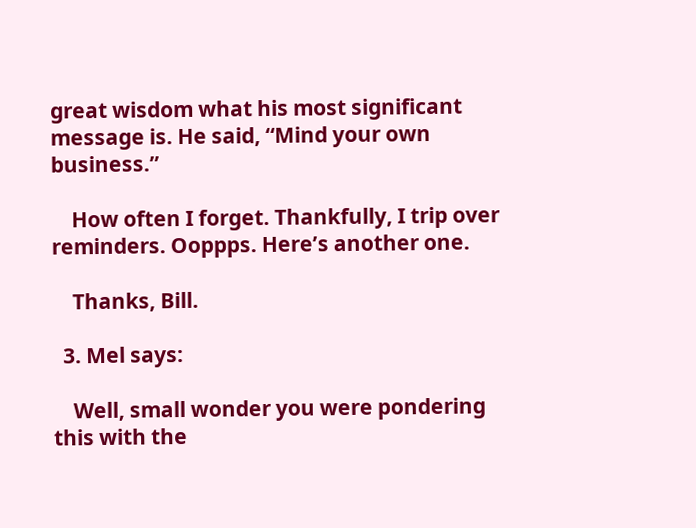great wisdom what his most significant message is. He said, “Mind your own business.”

    How often I forget. Thankfully, I trip over reminders. Ooppps. Here’s another one.

    Thanks, Bill.

  3. Mel says:

    Well, small wonder you were pondering this with the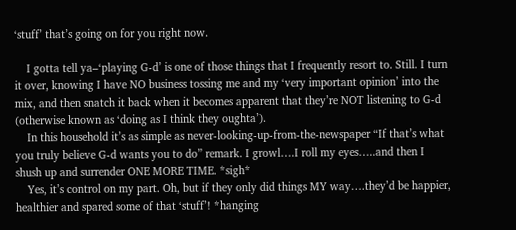‘stuff’ that’s going on for you right now.

    I gotta tell ya–‘playing G-d’ is one of those things that I frequently resort to. Still. I turn it over, knowing I have NO business tossing me and my ‘very important opinion’ into the mix, and then snatch it back when it becomes apparent that they’re NOT listening to G-d (otherwise known as ‘doing as I think they oughta’).
    In this household it’s as simple as never-looking-up-from-the-newspaper “If that’s what you truly believe G-d wants you to do” remark. I growl….I roll my eyes…..and then I shush up and surrender ONE MORE TIME. *sigh*
    Yes, it’s control on my part. Oh, but if they only did things MY way….they’d be happier, healthier and spared some of that ‘stuff’! *hanging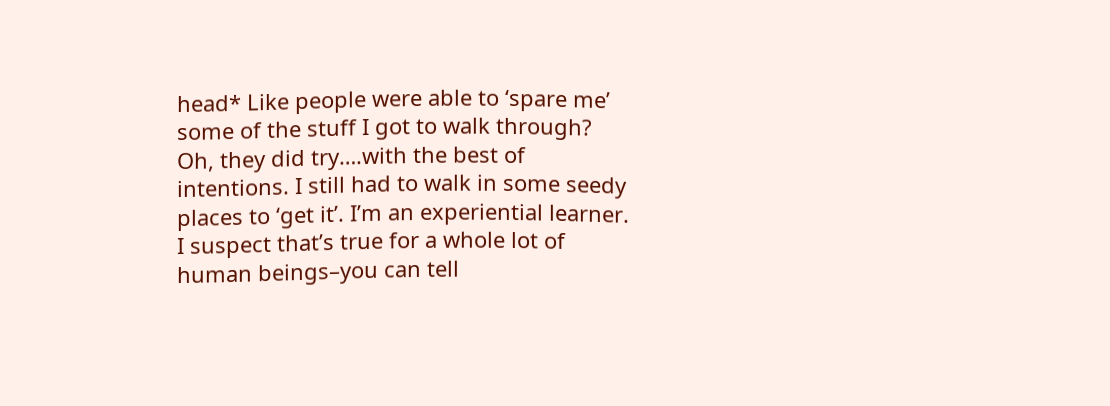head* Like people were able to ‘spare me’ some of the stuff I got to walk through? Oh, they did try….with the best of intentions. I still had to walk in some seedy places to ‘get it’. I’m an experiential learner. I suspect that’s true for a whole lot of human beings–you can tell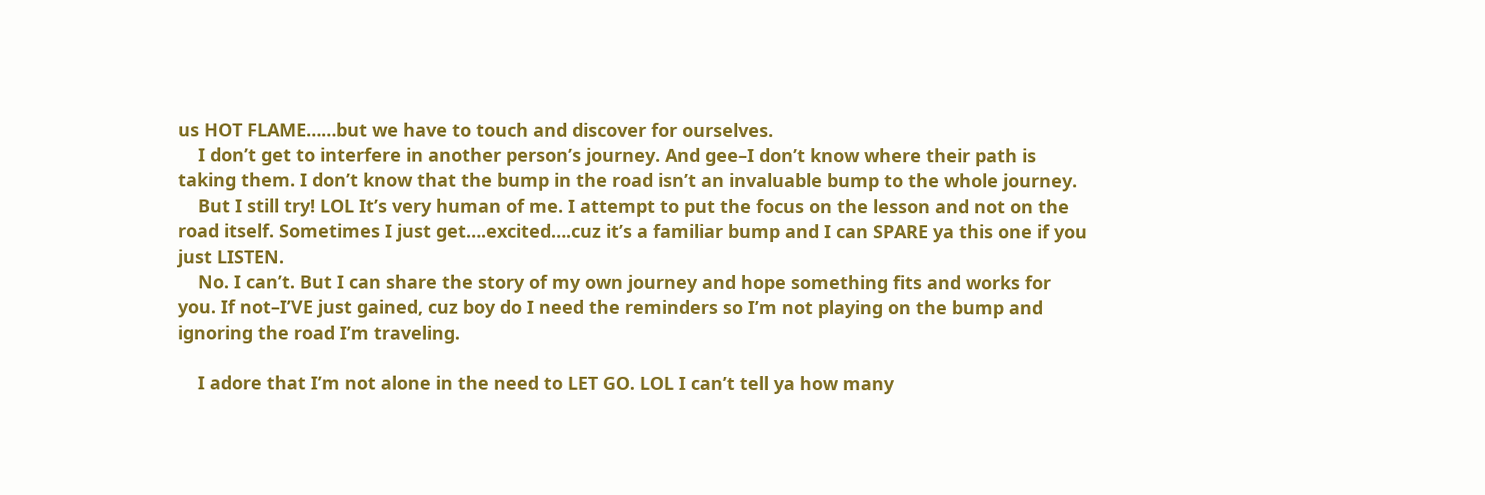us HOT FLAME……but we have to touch and discover for ourselves.
    I don’t get to interfere in another person’s journey. And gee–I don’t know where their path is taking them. I don’t know that the bump in the road isn’t an invaluable bump to the whole journey.
    But I still try! LOL It’s very human of me. I attempt to put the focus on the lesson and not on the road itself. Sometimes I just get….excited….cuz it’s a familiar bump and I can SPARE ya this one if you just LISTEN.
    No. I can’t. But I can share the story of my own journey and hope something fits and works for you. If not–I’VE just gained, cuz boy do I need the reminders so I’m not playing on the bump and ignoring the road I’m traveling.

    I adore that I’m not alone in the need to LET GO. LOL I can’t tell ya how many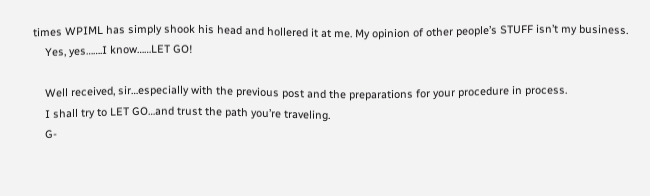times WPIML has simply shook his head and hollered it at me. My opinion of other people’s STUFF isn’t my business.
    Yes, yes…….I know……LET GO!

    Well received, sir…especially with the previous post and the preparations for your procedure in process.
    I shall try to LET GO…and trust the path you’re traveling.
    G-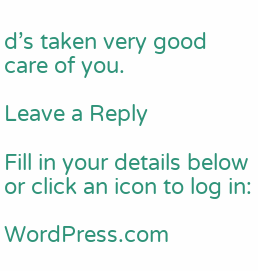d’s taken very good care of you.

Leave a Reply

Fill in your details below or click an icon to log in:

WordPress.com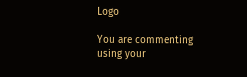Logo

You are commenting using your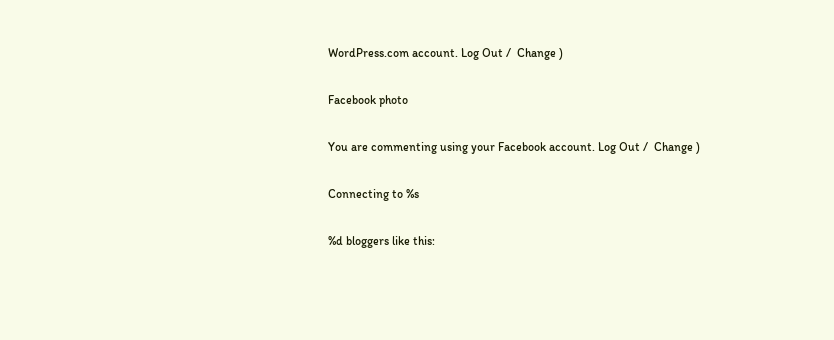WordPress.com account. Log Out /  Change )

Facebook photo

You are commenting using your Facebook account. Log Out /  Change )

Connecting to %s

%d bloggers like this: